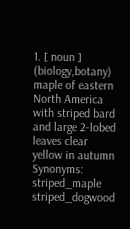1. [ noun ] (biology,botany) maple of eastern North America with striped bard and large 2-lobed leaves clear yellow in autumn
Synonyms: striped_maple striped_dogwood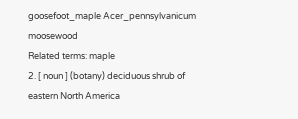goosefoot_maple Acer_pennsylvanicum moosewood
Related terms: maple
2. [ noun ] (botany) deciduous shrub of eastern North America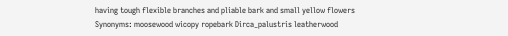having tough flexible branches and pliable bark and small yellow flowers
Synonyms: moosewood wicopy ropebark Dirca_palustris leatherwood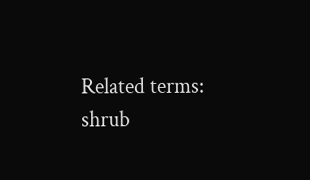Related terms: shrub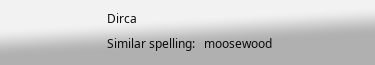Dirca
Similar spelling:   moosewood